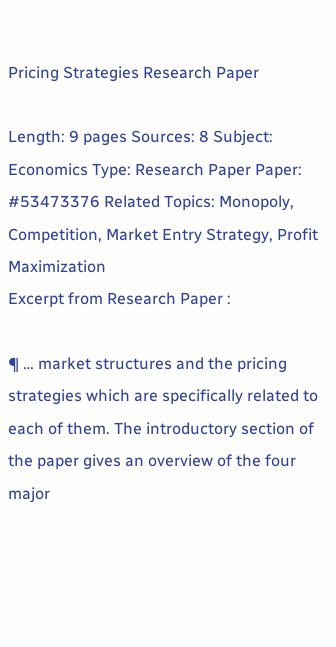Pricing Strategies Research Paper

Length: 9 pages Sources: 8 Subject: Economics Type: Research Paper Paper: #53473376 Related Topics: Monopoly, Competition, Market Entry Strategy, Profit Maximization
Excerpt from Research Paper :

¶ … market structures and the pricing strategies which are specifically related to each of them. The introductory section of the paper gives an overview of the four major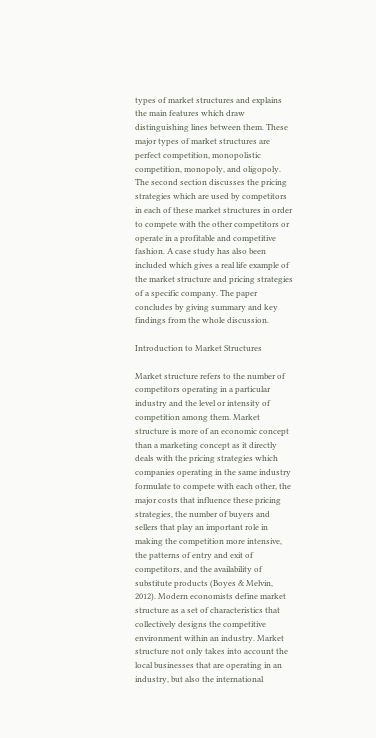types of market structures and explains the main features which draw distinguishing lines between them. These major types of market structures are perfect competition, monopolistic competition, monopoly, and oligopoly. The second section discusses the pricing strategies which are used by competitors in each of these market structures in order to compete with the other competitors or operate in a profitable and competitive fashion. A case study has also been included which gives a real life example of the market structure and pricing strategies of a specific company. The paper concludes by giving summary and key findings from the whole discussion.

Introduction to Market Structures

Market structure refers to the number of competitors operating in a particular industry and the level or intensity of competition among them. Market structure is more of an economic concept than a marketing concept as it directly deals with the pricing strategies which companies operating in the same industry formulate to compete with each other, the major costs that influence these pricing strategies, the number of buyers and sellers that play an important role in making the competition more intensive, the patterns of entry and exit of competitors, and the availability of substitute products (Boyes & Melvin, 2012). Modern economists define market structure as a set of characteristics that collectively designs the competitive environment within an industry. Market structure not only takes into account the local businesses that are operating in an industry, but also the international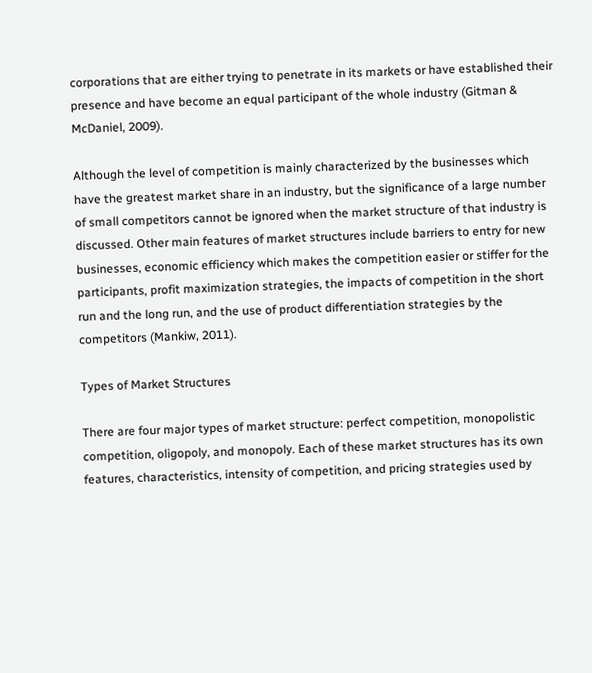corporations that are either trying to penetrate in its markets or have established their presence and have become an equal participant of the whole industry (Gitman & McDaniel, 2009).

Although the level of competition is mainly characterized by the businesses which have the greatest market share in an industry, but the significance of a large number of small competitors cannot be ignored when the market structure of that industry is discussed. Other main features of market structures include barriers to entry for new businesses, economic efficiency which makes the competition easier or stiffer for the participants, profit maximization strategies, the impacts of competition in the short run and the long run, and the use of product differentiation strategies by the competitors (Mankiw, 2011).

Types of Market Structures

There are four major types of market structure: perfect competition, monopolistic competition, oligopoly, and monopoly. Each of these market structures has its own features, characteristics, intensity of competition, and pricing strategies used by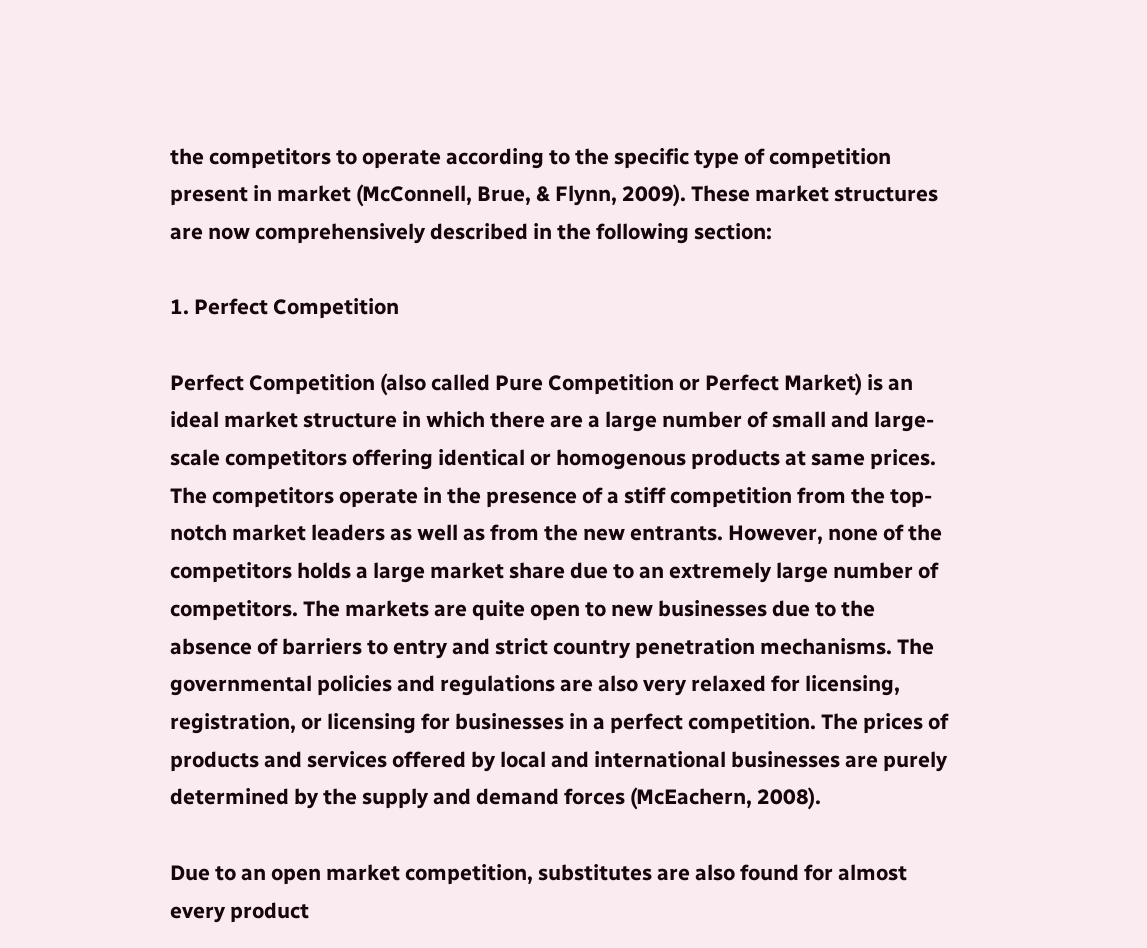the competitors to operate according to the specific type of competition present in market (McConnell, Brue, & Flynn, 2009). These market structures are now comprehensively described in the following section:

1. Perfect Competition

Perfect Competition (also called Pure Competition or Perfect Market) is an ideal market structure in which there are a large number of small and large-scale competitors offering identical or homogenous products at same prices. The competitors operate in the presence of a stiff competition from the top-notch market leaders as well as from the new entrants. However, none of the competitors holds a large market share due to an extremely large number of competitors. The markets are quite open to new businesses due to the absence of barriers to entry and strict country penetration mechanisms. The governmental policies and regulations are also very relaxed for licensing, registration, or licensing for businesses in a perfect competition. The prices of products and services offered by local and international businesses are purely determined by the supply and demand forces (McEachern, 2008).

Due to an open market competition, substitutes are also found for almost every product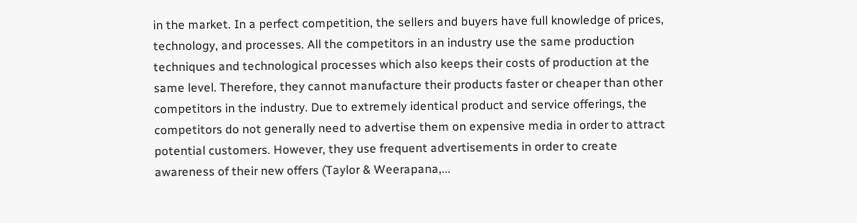in the market. In a perfect competition, the sellers and buyers have full knowledge of prices, technology, and processes. All the competitors in an industry use the same production techniques and technological processes which also keeps their costs of production at the same level. Therefore, they cannot manufacture their products faster or cheaper than other competitors in the industry. Due to extremely identical product and service offerings, the competitors do not generally need to advertise them on expensive media in order to attract potential customers. However, they use frequent advertisements in order to create awareness of their new offers (Taylor & Weerapana,...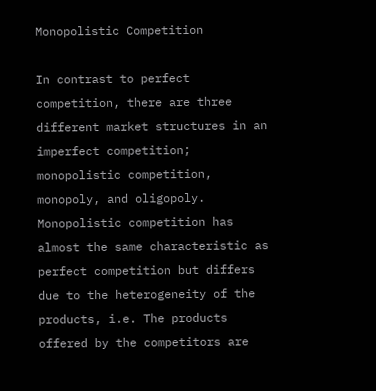Monopolistic Competition

In contrast to perfect competition, there are three different market structures in an imperfect competition; monopolistic competition, monopoly, and oligopoly. Monopolistic competition has almost the same characteristic as perfect competition but differs due to the heterogeneity of the products, i.e. The products offered by the competitors are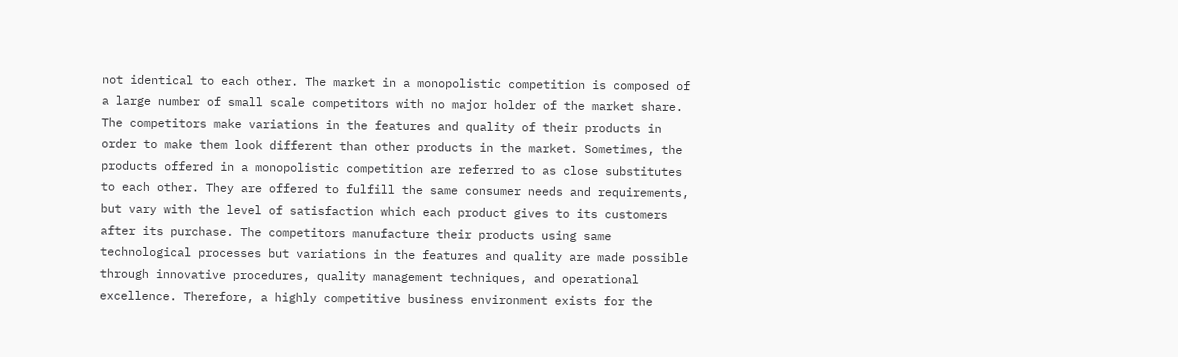not identical to each other. The market in a monopolistic competition is composed of a large number of small scale competitors with no major holder of the market share. The competitors make variations in the features and quality of their products in order to make them look different than other products in the market. Sometimes, the products offered in a monopolistic competition are referred to as close substitutes to each other. They are offered to fulfill the same consumer needs and requirements, but vary with the level of satisfaction which each product gives to its customers after its purchase. The competitors manufacture their products using same technological processes but variations in the features and quality are made possible through innovative procedures, quality management techniques, and operational excellence. Therefore, a highly competitive business environment exists for the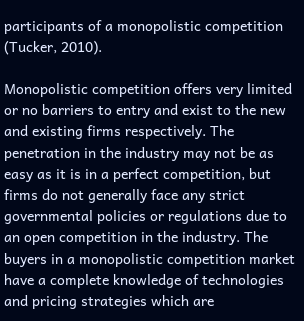participants of a monopolistic competition (Tucker, 2010).

Monopolistic competition offers very limited or no barriers to entry and exist to the new and existing firms respectively. The penetration in the industry may not be as easy as it is in a perfect competition, but firms do not generally face any strict governmental policies or regulations due to an open competition in the industry. The buyers in a monopolistic competition market have a complete knowledge of technologies and pricing strategies which are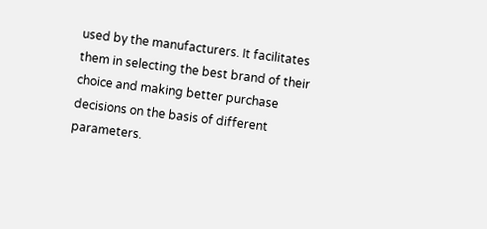used by the manufacturers. It facilitates them in selecting the best brand of their choice and making better purchase decisions on the basis of different parameters.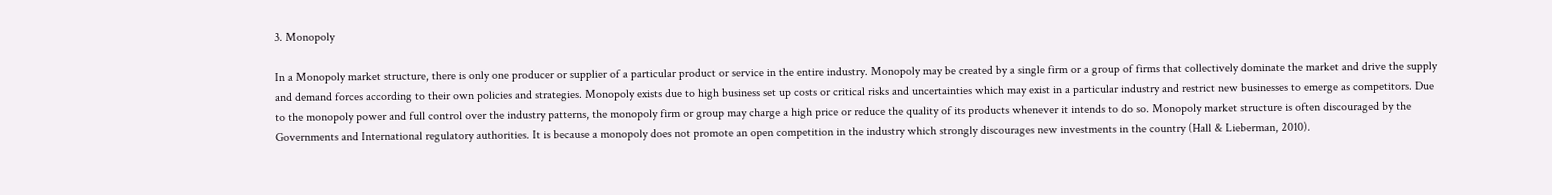3. Monopoly

In a Monopoly market structure, there is only one producer or supplier of a particular product or service in the entire industry. Monopoly may be created by a single firm or a group of firms that collectively dominate the market and drive the supply and demand forces according to their own policies and strategies. Monopoly exists due to high business set up costs or critical risks and uncertainties which may exist in a particular industry and restrict new businesses to emerge as competitors. Due to the monopoly power and full control over the industry patterns, the monopoly firm or group may charge a high price or reduce the quality of its products whenever it intends to do so. Monopoly market structure is often discouraged by the Governments and International regulatory authorities. It is because a monopoly does not promote an open competition in the industry which strongly discourages new investments in the country (Hall & Lieberman, 2010).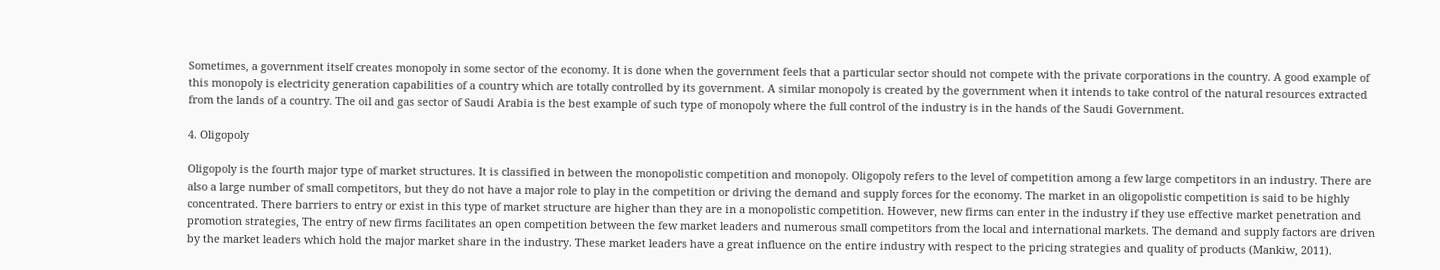Sometimes, a government itself creates monopoly in some sector of the economy. It is done when the government feels that a particular sector should not compete with the private corporations in the country. A good example of this monopoly is electricity generation capabilities of a country which are totally controlled by its government. A similar monopoly is created by the government when it intends to take control of the natural resources extracted from the lands of a country. The oil and gas sector of Saudi Arabia is the best example of such type of monopoly where the full control of the industry is in the hands of the Saudi Government.

4. Oligopoly

Oligopoly is the fourth major type of market structures. It is classified in between the monopolistic competition and monopoly. Oligopoly refers to the level of competition among a few large competitors in an industry. There are also a large number of small competitors, but they do not have a major role to play in the competition or driving the demand and supply forces for the economy. The market in an oligopolistic competition is said to be highly concentrated. There barriers to entry or exist in this type of market structure are higher than they are in a monopolistic competition. However, new firms can enter in the industry if they use effective market penetration and promotion strategies, The entry of new firms facilitates an open competition between the few market leaders and numerous small competitors from the local and international markets. The demand and supply factors are driven by the market leaders which hold the major market share in the industry. These market leaders have a great influence on the entire industry with respect to the pricing strategies and quality of products (Mankiw, 2011).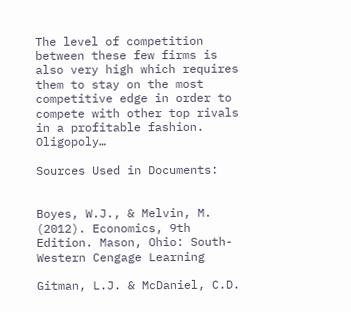The level of competition between these few firms is also very high which requires them to stay on the most competitive edge in order to compete with other top rivals in a profitable fashion. Oligopoly…

Sources Used in Documents:


Boyes, W.J., & Melvin, M. (2012). Economics, 9th Edition. Mason, Ohio: South-Western Cengage Learning

Gitman, L.J. & McDaniel, C.D.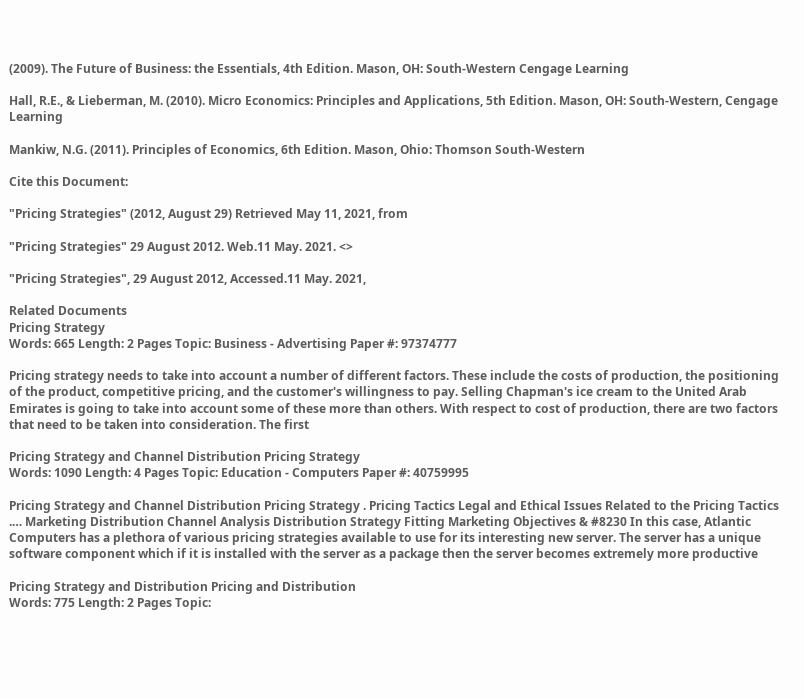(2009). The Future of Business: the Essentials, 4th Edition. Mason, OH: South-Western Cengage Learning

Hall, R.E., & Lieberman, M. (2010). Micro Economics: Principles and Applications, 5th Edition. Mason, OH: South-Western, Cengage Learning

Mankiw, N.G. (2011). Principles of Economics, 6th Edition. Mason, Ohio: Thomson South-Western

Cite this Document:

"Pricing Strategies" (2012, August 29) Retrieved May 11, 2021, from

"Pricing Strategies" 29 August 2012. Web.11 May. 2021. <>

"Pricing Strategies", 29 August 2012, Accessed.11 May. 2021,

Related Documents
Pricing Strategy
Words: 665 Length: 2 Pages Topic: Business - Advertising Paper #: 97374777

Pricing strategy needs to take into account a number of different factors. These include the costs of production, the positioning of the product, competitive pricing, and the customer's willingness to pay. Selling Chapman's ice cream to the United Arab Emirates is going to take into account some of these more than others. With respect to cost of production, there are two factors that need to be taken into consideration. The first

Pricing Strategy and Channel Distribution Pricing Strategy
Words: 1090 Length: 4 Pages Topic: Education - Computers Paper #: 40759995

Pricing Strategy and Channel Distribution Pricing Strategy . Pricing Tactics Legal and Ethical Issues Related to the Pricing Tactics .… Marketing Distribution Channel Analysis Distribution Strategy Fitting Marketing Objectives & #8230 In this case, Atlantic Computers has a plethora of various pricing strategies available to use for its interesting new server. The server has a unique software component which if it is installed with the server as a package then the server becomes extremely more productive

Pricing Strategy and Distribution Pricing and Distribution
Words: 775 Length: 2 Pages Topic: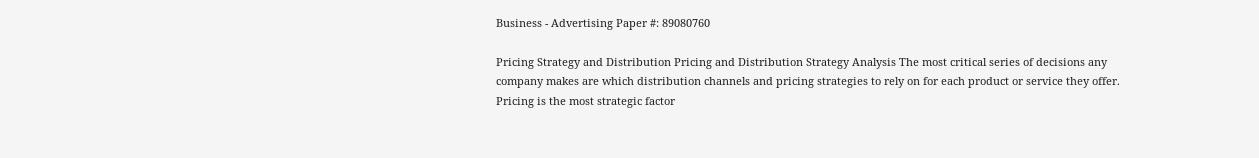Business - Advertising Paper #: 89080760

Pricing Strategy and Distribution Pricing and Distribution Strategy Analysis The most critical series of decisions any company makes are which distribution channels and pricing strategies to rely on for each product or service they offer. Pricing is the most strategic factor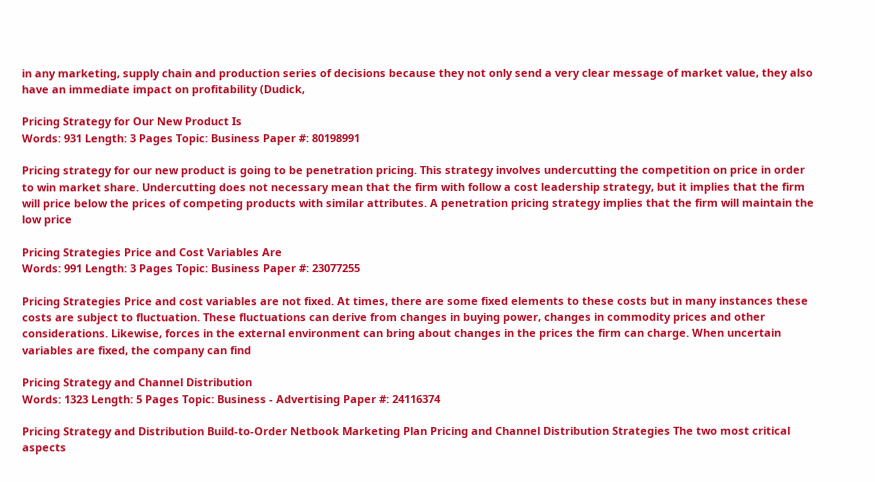in any marketing, supply chain and production series of decisions because they not only send a very clear message of market value, they also have an immediate impact on profitability (Dudick,

Pricing Strategy for Our New Product Is
Words: 931 Length: 3 Pages Topic: Business Paper #: 80198991

Pricing strategy for our new product is going to be penetration pricing. This strategy involves undercutting the competition on price in order to win market share. Undercutting does not necessary mean that the firm with follow a cost leadership strategy, but it implies that the firm will price below the prices of competing products with similar attributes. A penetration pricing strategy implies that the firm will maintain the low price

Pricing Strategies Price and Cost Variables Are
Words: 991 Length: 3 Pages Topic: Business Paper #: 23077255

Pricing Strategies Price and cost variables are not fixed. At times, there are some fixed elements to these costs but in many instances these costs are subject to fluctuation. These fluctuations can derive from changes in buying power, changes in commodity prices and other considerations. Likewise, forces in the external environment can bring about changes in the prices the firm can charge. When uncertain variables are fixed, the company can find

Pricing Strategy and Channel Distribution
Words: 1323 Length: 5 Pages Topic: Business - Advertising Paper #: 24116374

Pricing Strategy and Distribution Build-to-Order Netbook Marketing Plan Pricing and Channel Distribution Strategies The two most critical aspects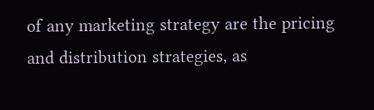of any marketing strategy are the pricing and distribution strategies, as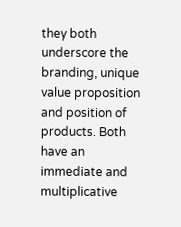they both underscore the branding, unique value proposition and position of products. Both have an immediate and multiplicative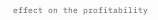effect on the profitability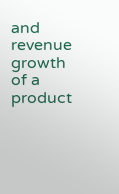and revenue growth of a product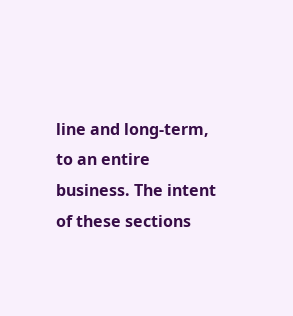line and long-term, to an entire business. The intent of these sections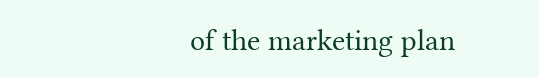of the marketing plan